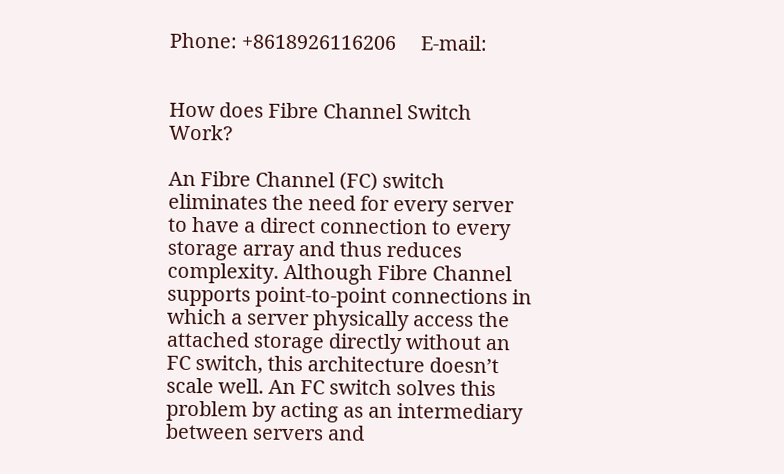Phone: +8618926116206     E-mail:


How does Fibre Channel Switch Work?

An Fibre Channel (FC) switch eliminates the need for every server to have a direct connection to every storage array and thus reduces complexity. Although Fibre Channel supports point-to-point connections in which a server physically access the attached storage directly without an FC switch, this architecture doesn’t scale well. An FC switch solves this problem by acting as an intermediary between servers and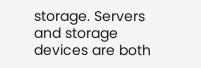storage. Servers and storage devices are both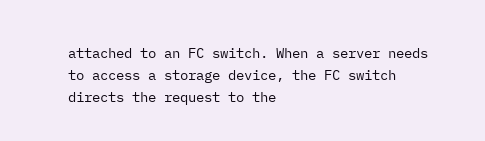attached to an FC switch. When a server needs to access a storage device, the FC switch directs the request to the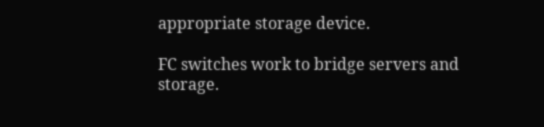appropriate storage device.

FC switches work to bridge servers and storage.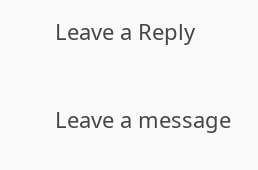Leave a Reply

Leave a message